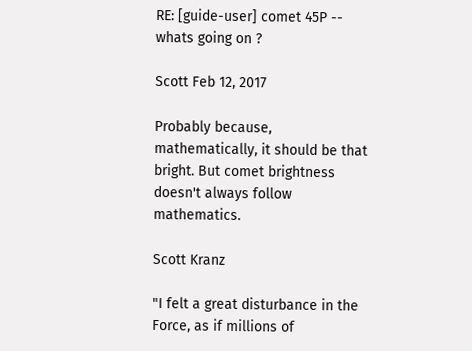RE: [guide-user] comet 45P -- whats going on ?

Scott Feb 12, 2017

Probably because, mathematically, it should be that bright. But comet brightness doesn't always follow mathematics.

Scott Kranz

"I felt a great disturbance in the Force, as if millions of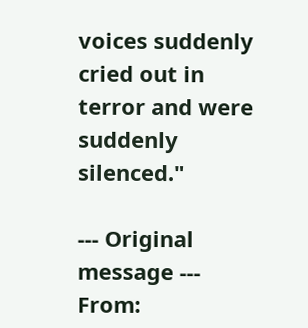voices suddenly cried out in terror and were suddenly silenced."

--- Original message ---
From: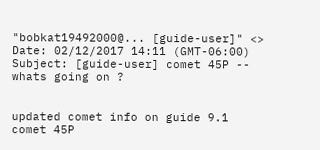"bobkat19492000@... [guide-user]" <>
Date: 02/12/2017 14:11 (GMT-06:00)
Subject: [guide-user] comet 45P -- whats going on ?


updated comet info on guide 9.1   comet 45P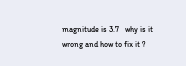magnitude is 3.7   why is it wrong and how to fix it ?